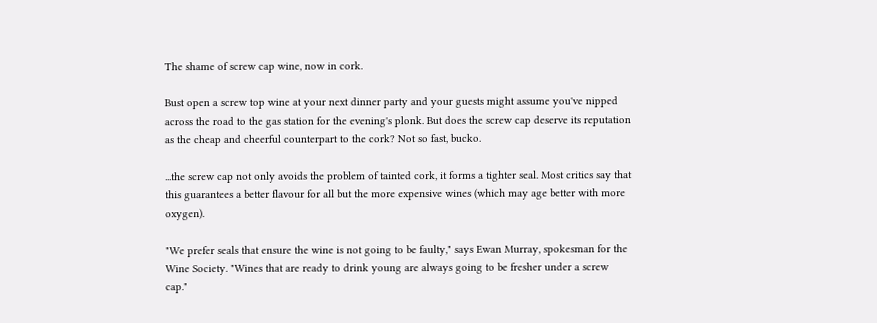The shame of screw cap wine, now in cork.

Bust open a screw top wine at your next dinner party and your guests might assume you've nipped across the road to the gas station for the evening's plonk. But does the screw cap deserve its reputation as the cheap and cheerful counterpart to the cork? Not so fast, bucko.

...the screw cap not only avoids the problem of tainted cork, it forms a tighter seal. Most critics say that this guarantees a better flavour for all but the more expensive wines (which may age better with more oxygen).

"We prefer seals that ensure the wine is not going to be faulty," says Ewan Murray, spokesman for the Wine Society. "Wines that are ready to drink young are always going to be fresher under a screw cap."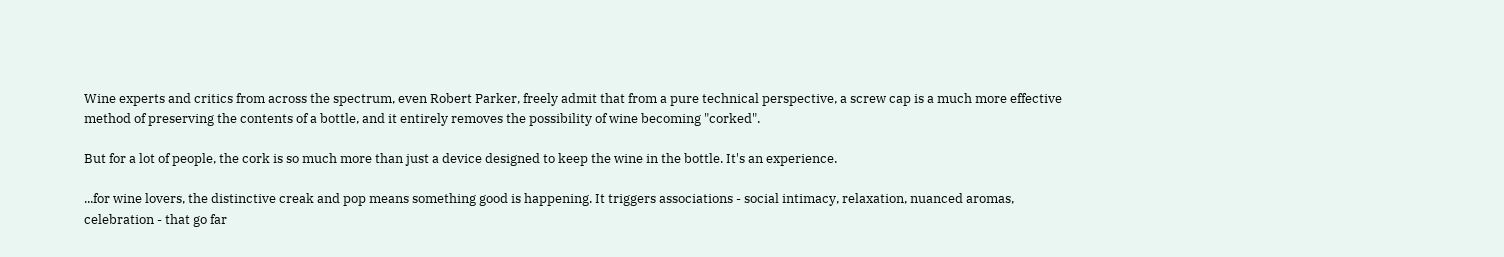Wine experts and critics from across the spectrum, even Robert Parker, freely admit that from a pure technical perspective, a screw cap is a much more effective method of preserving the contents of a bottle, and it entirely removes the possibility of wine becoming "corked".

But for a lot of people, the cork is so much more than just a device designed to keep the wine in the bottle. It's an experience.

...for wine lovers, the distinctive creak and pop means something good is happening. It triggers associations - social intimacy, relaxation, nuanced aromas, celebration - that go far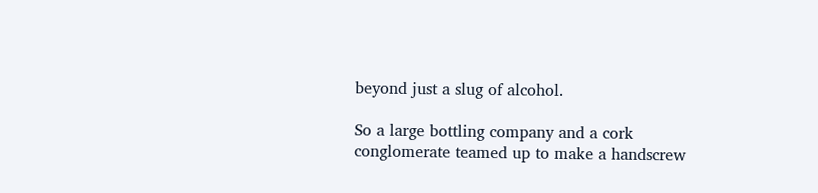beyond just a slug of alcohol.

So a large bottling company and a cork conglomerate teamed up to make a handscrew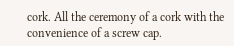cork. All the ceremony of a cork with the convenience of a screw cap.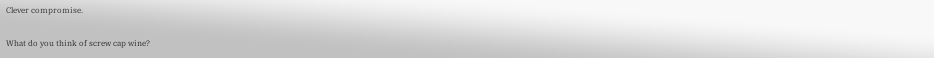Clever compromise.

What do you think of screw cap wine?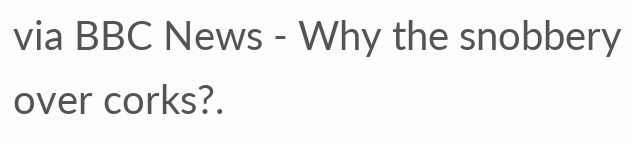via BBC News - Why the snobbery over corks?.